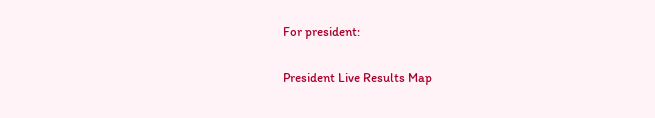For president:

President Live Results Map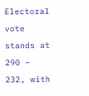Electoral vote stands at 290 – 232, with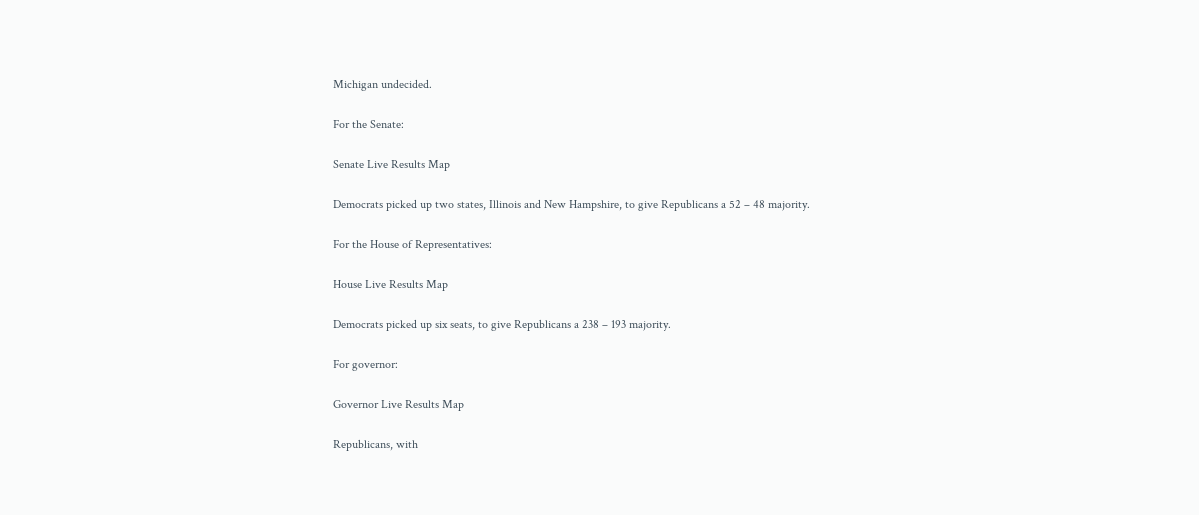Michigan undecided.

For the Senate:

Senate Live Results Map

Democrats picked up two states, Illinois and New Hampshire, to give Republicans a 52 – 48 majority.

For the House of Representatives:

House Live Results Map

Democrats picked up six seats, to give Republicans a 238 – 193 majority.

For governor:

Governor Live Results Map

Republicans, with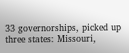33 governorships, picked up three states: Missouri,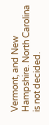Vermont, and New Hampshire. North Carolina is not decided.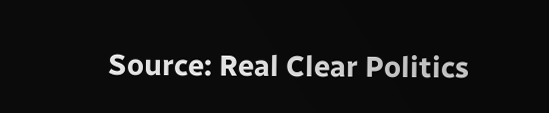Source: Real Clear Politics